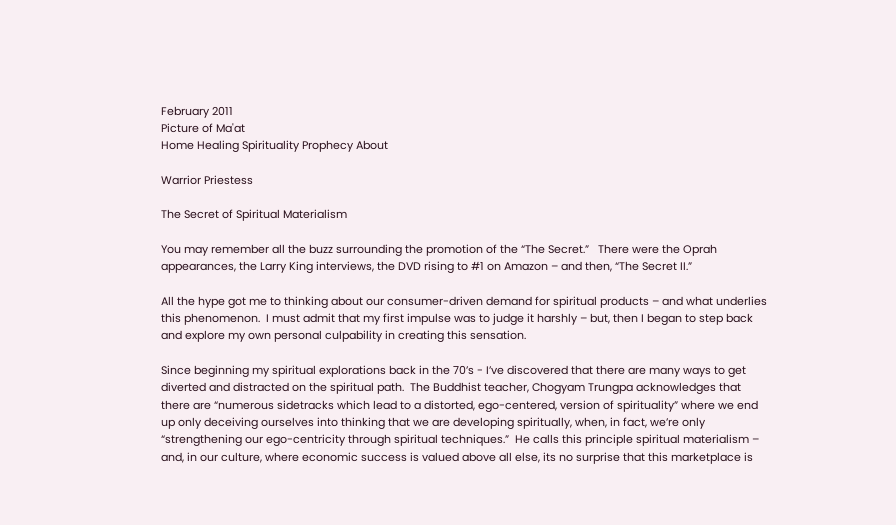February 2011
Picture of Ma'at
Home Healing Spirituality Prophecy About

Warrior Priestess

The Secret of Spiritual Materialism

You may remember all the buzz surrounding the promotion of the “The Secret.”   There were the Oprah appearances, the Larry King interviews, the DVD rising to #1 on Amazon – and then, “The Secret II.”

All the hype got me to thinking about our consumer-driven demand for spiritual products – and what underlies this phenomenon.  I must admit that my first impulse was to judge it harshly – but, then I began to step back and explore my own personal culpability in creating this sensation.

Since beginning my spiritual explorations back in the 70’s - I’ve discovered that there are many ways to get diverted and distracted on the spiritual path.  The Buddhist teacher, Chogyam Trungpa acknowledges that there are “numerous sidetracks which lead to a distorted, ego-centered, version of spirituality” where we end up only deceiving ourselves into thinking that we are developing spiritually, when, in fact, we’re only “strengthening our ego-centricity through spiritual techniques.”  He calls this principle spiritual materialism – and, in our culture, where economic success is valued above all else, its no surprise that this marketplace is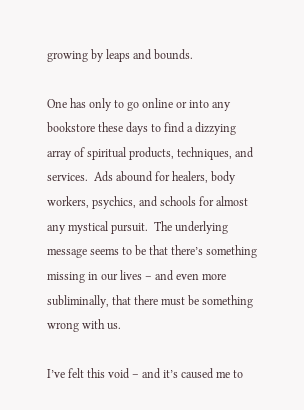growing by leaps and bounds.

One has only to go online or into any bookstore these days to find a dizzying array of spiritual products, techniques, and services.  Ads abound for healers, body workers, psychics, and schools for almost any mystical pursuit.  The underlying message seems to be that there’s something missing in our lives – and even more subliminally, that there must be something wrong with us.

I’ve felt this void – and it’s caused me to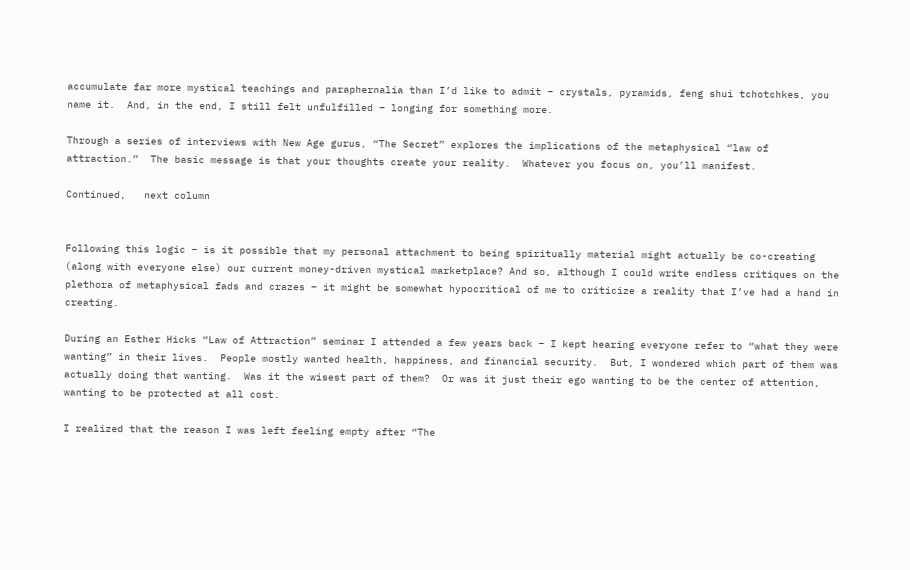accumulate far more mystical teachings and paraphernalia than I’d like to admit – crystals, pyramids, feng shui tchotchkes, you name it.  And, in the end, I still felt unfulfilled – longing for something more.

Through a series of interviews with New Age gurus, “The Secret” explores the implications of the metaphysical “law of attraction.”  The basic message is that your thoughts create your reality.  Whatever you focus on, you’ll manifest.

Continued,   next column


Following this logic – is it possible that my personal attachment to being spiritually material might actually be co-creating (along with everyone else) our current money-driven mystical marketplace? And so, although I could write endless critiques on the plethora of metaphysical fads and crazes – it might be somewhat hypocritical of me to criticize a reality that I’ve had a hand in creating.

During an Esther Hicks “Law of Attraction” seminar I attended a few years back – I kept hearing everyone refer to “what they were wanting” in their lives.  People mostly wanted health, happiness, and financial security.  But, I wondered which part of them was actually doing that wanting.  Was it the wisest part of them?  Or was it just their ego wanting to be the center of attention, wanting to be protected at all cost.

I realized that the reason I was left feeling empty after “The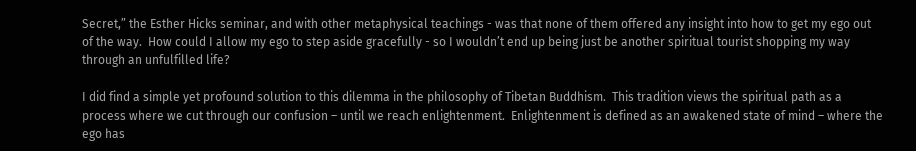Secret,” the Esther Hicks seminar, and with other metaphysical teachings - was that none of them offered any insight into how to get my ego out of the way.  How could I allow my ego to step aside gracefully - so I wouldn’t end up being just be another spiritual tourist shopping my way through an unfulfilled life?

I did find a simple yet profound solution to this dilemma in the philosophy of Tibetan Buddhism.  This tradition views the spiritual path as a process where we cut through our confusion – until we reach enlightenment.  Enlightenment is defined as an awakened state of mind – where the ego has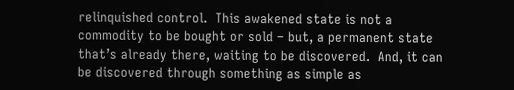relinquished control.  This awakened state is not a commodity to be bought or sold – but, a permanent state that’s already there, waiting to be discovered.  And, it can be discovered through something as simple as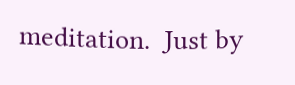meditation.  Just by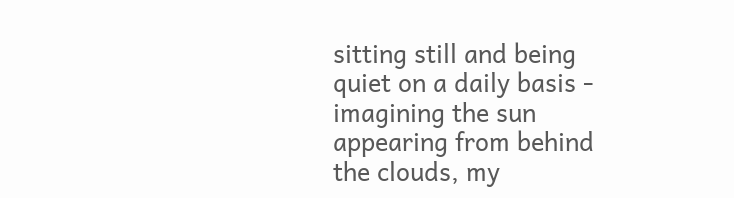sitting still and being quiet on a daily basis - imagining the sun appearing from behind the clouds, my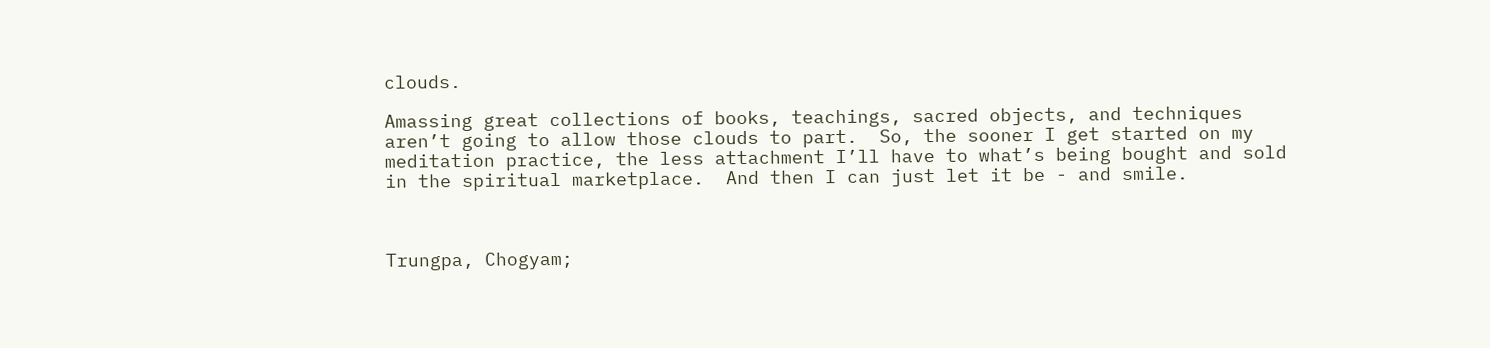clouds.

Amassing great collections of books, teachings, sacred objects, and techniques aren’t going to allow those clouds to part.  So, the sooner I get started on my meditation practice, the less attachment I’ll have to what’s being bought and sold in the spiritual marketplace.  And then I can just let it be - and smile.



Trungpa, Chogyam;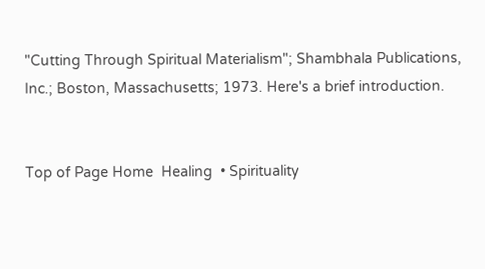"Cutting Through Spiritual Materialism"; Shambhala Publications, Inc.; Boston, Massachusetts; 1973. Here's a brief introduction.


Top of Page Home  Healing  • Spirituality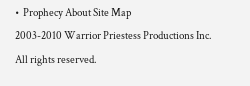•  Prophecy About Site Map
2003-2010 Warrior Priestess Productions Inc.
All rights reserved.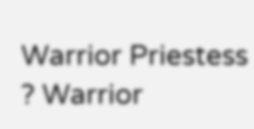Warrior Priestess  ? Warrior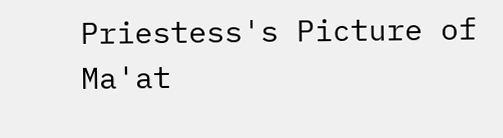Priestess's Picture of Ma'at